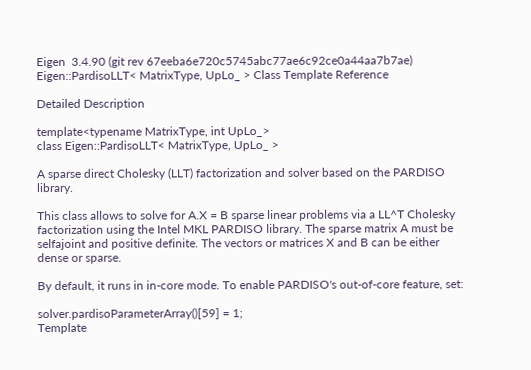Eigen  3.4.90 (git rev 67eeba6e720c5745abc77ae6c92ce0a44aa7b7ae)
Eigen::PardisoLLT< MatrixType, UpLo_ > Class Template Reference

Detailed Description

template<typename MatrixType, int UpLo_>
class Eigen::PardisoLLT< MatrixType, UpLo_ >

A sparse direct Cholesky (LLT) factorization and solver based on the PARDISO library.

This class allows to solve for A.X = B sparse linear problems via a LL^T Cholesky factorization using the Intel MKL PARDISO library. The sparse matrix A must be selfajoint and positive definite. The vectors or matrices X and B can be either dense or sparse.

By default, it runs in in-core mode. To enable PARDISO's out-of-core feature, set:

solver.pardisoParameterArray()[59] = 1;
Template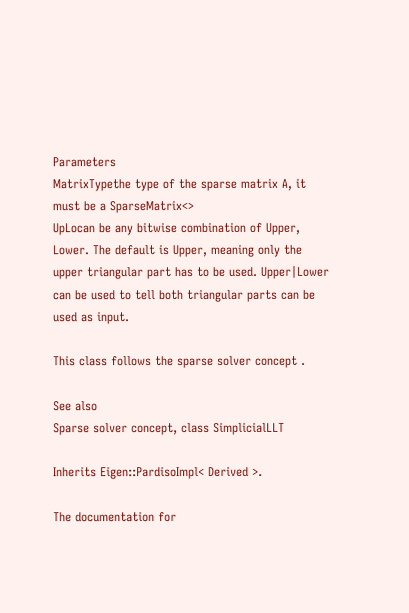Parameters
MatrixTypethe type of the sparse matrix A, it must be a SparseMatrix<>
UpLocan be any bitwise combination of Upper, Lower. The default is Upper, meaning only the upper triangular part has to be used. Upper|Lower can be used to tell both triangular parts can be used as input.

This class follows the sparse solver concept .

See also
Sparse solver concept, class SimplicialLLT

Inherits Eigen::PardisoImpl< Derived >.

The documentation for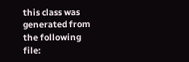this class was generated from the following file: